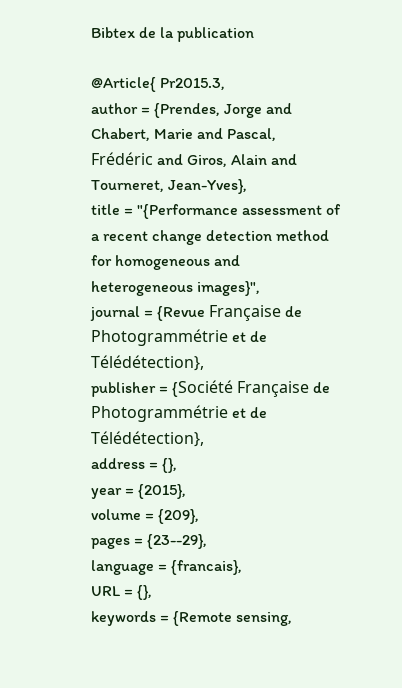Bibtex de la publication

@Article{ Pr2015.3,
author = {Prendes, Jorge and Chabert, Marie and Pascal, Frédéric and Giros, Alain and Tourneret, Jean-Yves},
title = "{Performance assessment of a recent change detection method for homogeneous and heterogeneous images}",
journal = {Revue Française de Photogrammétrie et de Télédétection},
publisher = {Société Française de Photogrammétrie et de Télédétection},
address = {},
year = {2015},
volume = {209},
pages = {23--29},
language = {francais},
URL = {},
keywords = {Remote sensing,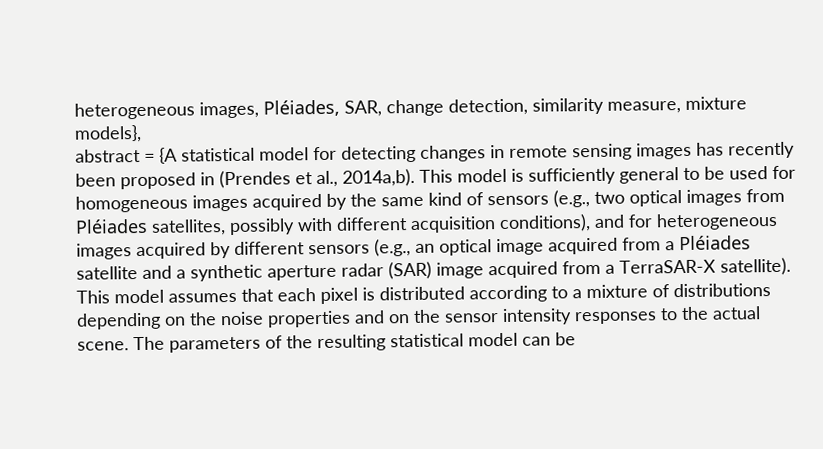heterogeneous images, Pléiades, SAR, change detection, similarity measure, mixture models},
abstract = {A statistical model for detecting changes in remote sensing images has recently been proposed in (Prendes et al., 2014a,b). This model is sufficiently general to be used for homogeneous images acquired by the same kind of sensors (e.g., two optical images from Pléiades satellites, possibly with different acquisition conditions), and for heterogeneous images acquired by different sensors (e.g., an optical image acquired from a Pléiades satellite and a synthetic aperture radar (SAR) image acquired from a TerraSAR-X satellite). This model assumes that each pixel is distributed according to a mixture of distributions depending on the noise properties and on the sensor intensity responses to the actual scene. The parameters of the resulting statistical model can be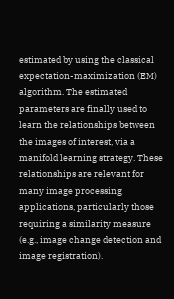estimated by using the classical expectation-maximization (EM) algorithm. The estimated parameters are finally used to learn the relationships between the images of interest, via a manifold learning strategy. These relationships are relevant for many image processing applications, particularly those requiring a similarity measure (e.g., image change detection and image registration).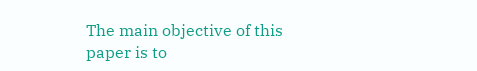The main objective of this paper is to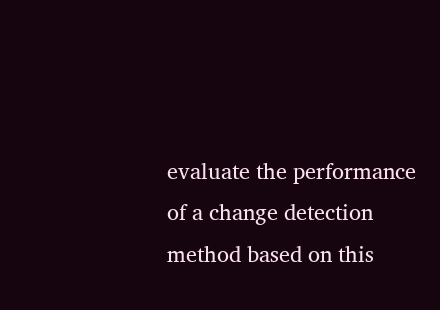evaluate the performance of a change detection method based on this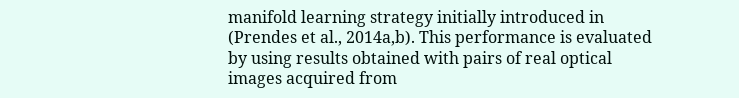manifold learning strategy initially introduced in (Prendes et al., 2014a,b). This performance is evaluated by using results obtained with pairs of real optical images acquired from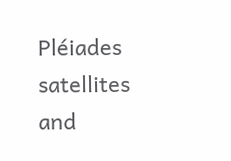Pléiades satellites and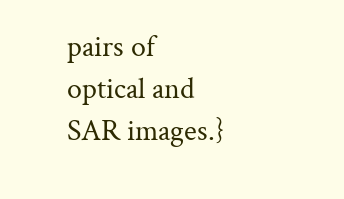pairs of optical and SAR images.}